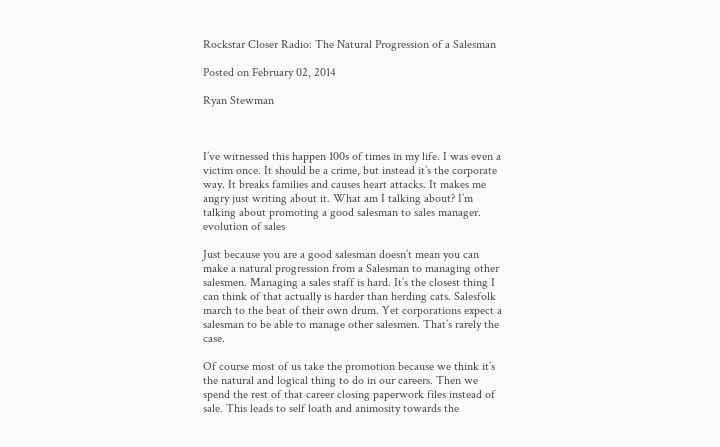Rockstar Closer Radio: The Natural Progression of a Salesman

Posted on February 02, 2014

Ryan Stewman



I’ve witnessed this happen 100s of times in my life. I was even a victim once. It should be a crime, but instead it’s the corporate way. It breaks families and causes heart attacks. It makes me angry just writing about it. What am I talking about? I’m talking about promoting a good salesman to sales manager. evolution of sales

Just because you are a good salesman doesn’t mean you can make a natural progression from a Salesman to managing other salesmen. Managing a sales staff is hard. It’s the closest thing I can think of that actually is harder than herding cats. Salesfolk march to the beat of their own drum. Yet corporations expect a salesman to be able to manage other salesmen. That’s rarely the case.

Of course most of us take the promotion because we think it’s the natural and logical thing to do in our careers. Then we spend the rest of that career closing paperwork files instead of sale. This leads to self loath and animosity towards the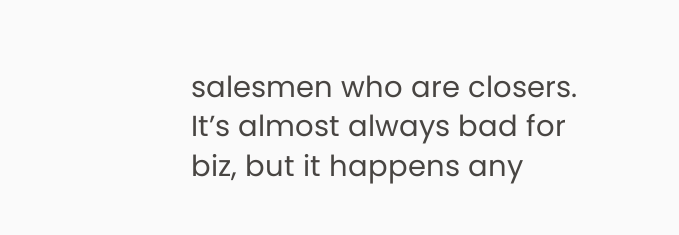salesmen who are closers. It’s almost always bad for biz, but it happens any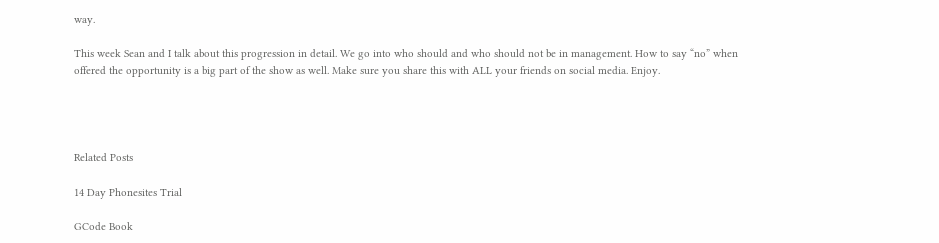way.

This week Sean and I talk about this progression in detail. We go into who should and who should not be in management. How to say “no” when offered the opportunity is a big part of the show as well. Make sure you share this with ALL your friends on social media. Enjoy.




Related Posts

14 Day Phonesites Trial

GCode Book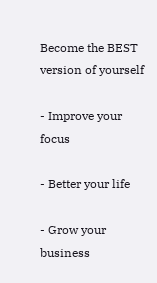Become the BEST version of yourself

- Improve your focus

- Better your life

- Grow your business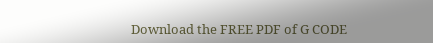Download the FREE PDF of G CODE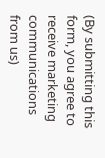(By submitting this form, you agree to receive marketing communications from us)